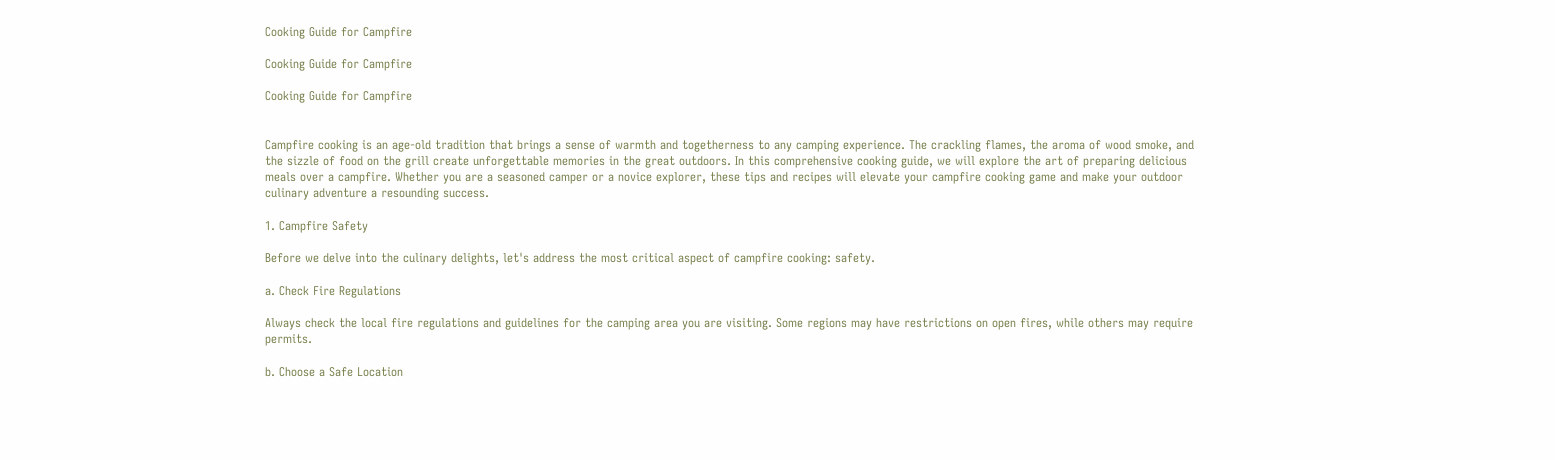Cooking Guide for Campfire

Cooking Guide for Campfire

Cooking Guide for Campfire


Campfire cooking is an age-old tradition that brings a sense of warmth and togetherness to any camping experience. The crackling flames, the aroma of wood smoke, and the sizzle of food on the grill create unforgettable memories in the great outdoors. In this comprehensive cooking guide, we will explore the art of preparing delicious meals over a campfire. Whether you are a seasoned camper or a novice explorer, these tips and recipes will elevate your campfire cooking game and make your outdoor culinary adventure a resounding success.

1. Campfire Safety

Before we delve into the culinary delights, let's address the most critical aspect of campfire cooking: safety.

a. Check Fire Regulations

Always check the local fire regulations and guidelines for the camping area you are visiting. Some regions may have restrictions on open fires, while others may require permits.

b. Choose a Safe Location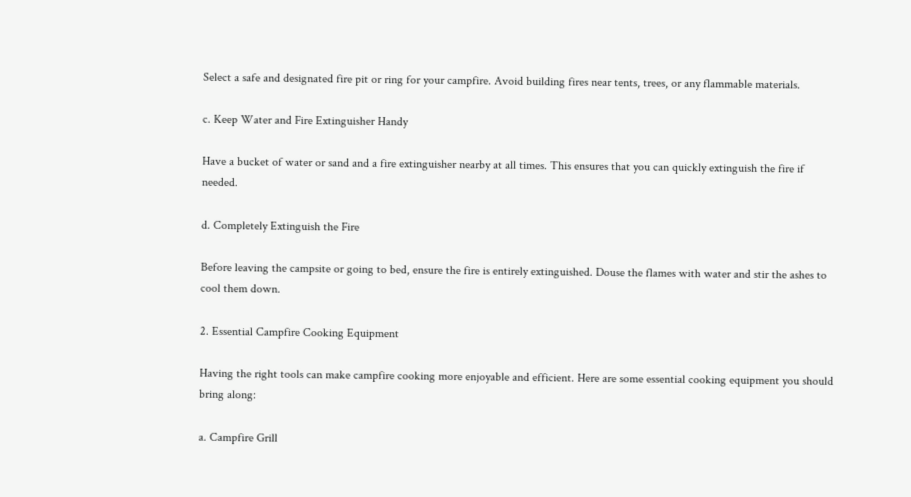Select a safe and designated fire pit or ring for your campfire. Avoid building fires near tents, trees, or any flammable materials.

c. Keep Water and Fire Extinguisher Handy

Have a bucket of water or sand and a fire extinguisher nearby at all times. This ensures that you can quickly extinguish the fire if needed.

d. Completely Extinguish the Fire

Before leaving the campsite or going to bed, ensure the fire is entirely extinguished. Douse the flames with water and stir the ashes to cool them down.

2. Essential Campfire Cooking Equipment

Having the right tools can make campfire cooking more enjoyable and efficient. Here are some essential cooking equipment you should bring along:

a. Campfire Grill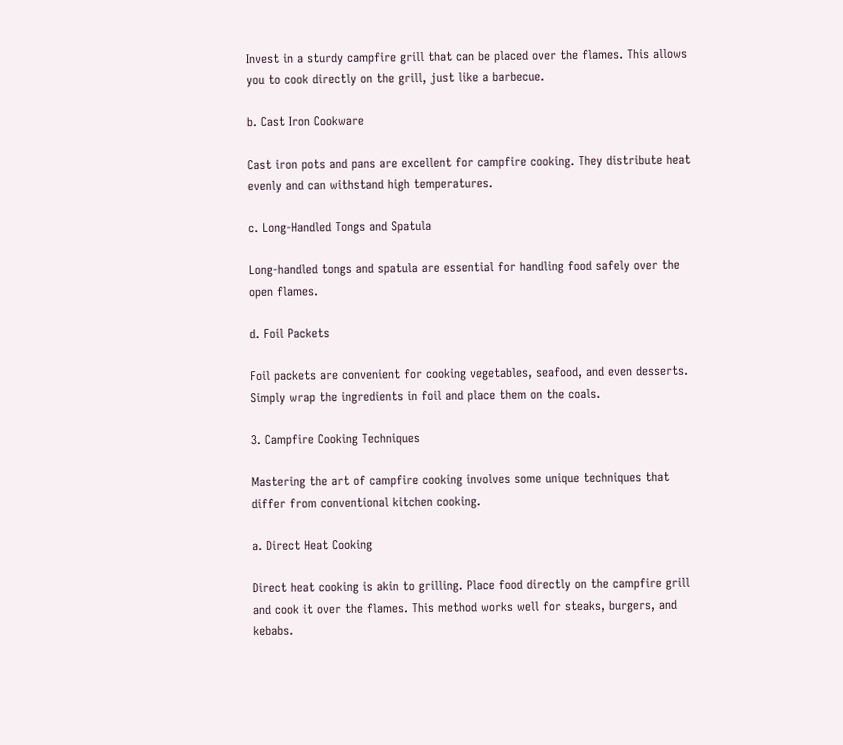Invest in a sturdy campfire grill that can be placed over the flames. This allows you to cook directly on the grill, just like a barbecue.

b. Cast Iron Cookware

Cast iron pots and pans are excellent for campfire cooking. They distribute heat evenly and can withstand high temperatures.

c. Long-Handled Tongs and Spatula

Long-handled tongs and spatula are essential for handling food safely over the open flames.

d. Foil Packets

Foil packets are convenient for cooking vegetables, seafood, and even desserts. Simply wrap the ingredients in foil and place them on the coals.

3. Campfire Cooking Techniques

Mastering the art of campfire cooking involves some unique techniques that differ from conventional kitchen cooking.

a. Direct Heat Cooking

Direct heat cooking is akin to grilling. Place food directly on the campfire grill and cook it over the flames. This method works well for steaks, burgers, and kebabs.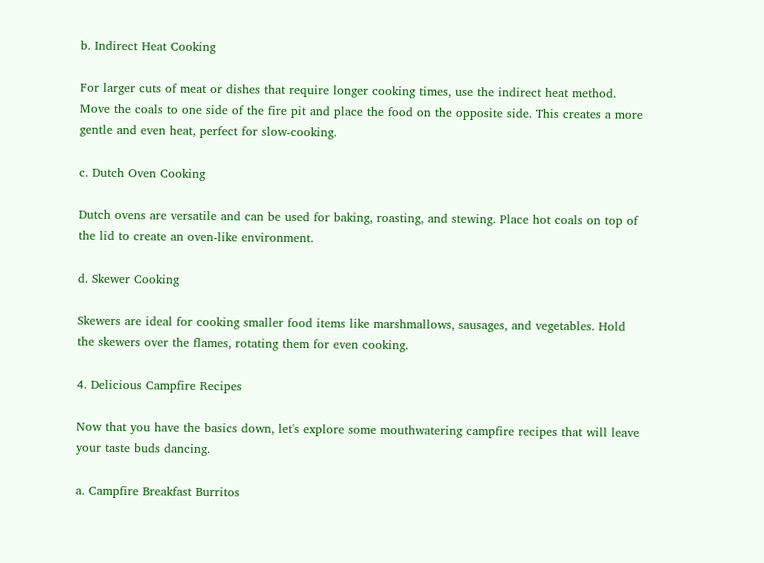b. Indirect Heat Cooking

For larger cuts of meat or dishes that require longer cooking times, use the indirect heat method. Move the coals to one side of the fire pit and place the food on the opposite side. This creates a more gentle and even heat, perfect for slow-cooking.

c. Dutch Oven Cooking

Dutch ovens are versatile and can be used for baking, roasting, and stewing. Place hot coals on top of the lid to create an oven-like environment.

d. Skewer Cooking

Skewers are ideal for cooking smaller food items like marshmallows, sausages, and vegetables. Hold the skewers over the flames, rotating them for even cooking.

4. Delicious Campfire Recipes

Now that you have the basics down, let's explore some mouthwatering campfire recipes that will leave your taste buds dancing.

a. Campfire Breakfast Burritos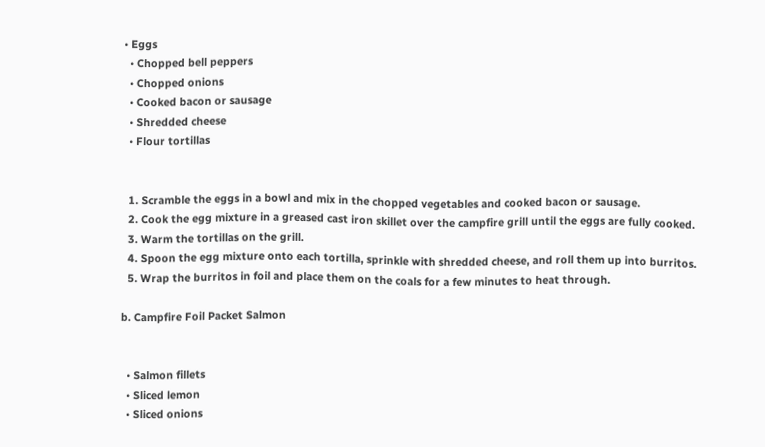• Eggs
  • Chopped bell peppers
  • Chopped onions
  • Cooked bacon or sausage
  • Shredded cheese
  • Flour tortillas


  1. Scramble the eggs in a bowl and mix in the chopped vegetables and cooked bacon or sausage.
  2. Cook the egg mixture in a greased cast iron skillet over the campfire grill until the eggs are fully cooked.
  3. Warm the tortillas on the grill.
  4. Spoon the egg mixture onto each tortilla, sprinkle with shredded cheese, and roll them up into burritos.
  5. Wrap the burritos in foil and place them on the coals for a few minutes to heat through.

b. Campfire Foil Packet Salmon


  • Salmon fillets
  • Sliced lemon
  • Sliced onions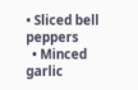• Sliced bell peppers
  • Minced garlic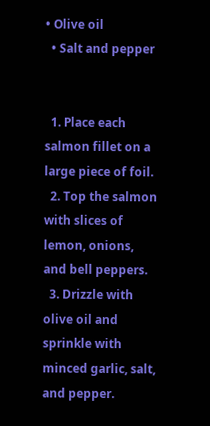• Olive oil
  • Salt and pepper


  1. Place each salmon fillet on a large piece of foil.
  2. Top the salmon with slices of lemon, onions, and bell peppers.
  3. Drizzle with olive oil and sprinkle with minced garlic, salt, and pepper.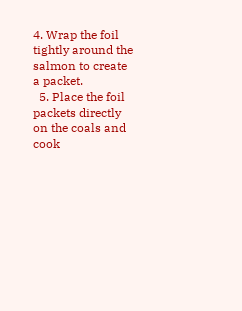4. Wrap the foil tightly around the salmon to create a packet.
  5. Place the foil packets directly on the coals and cook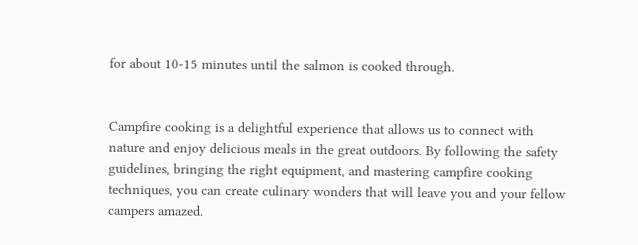for about 10-15 minutes until the salmon is cooked through.


Campfire cooking is a delightful experience that allows us to connect with nature and enjoy delicious meals in the great outdoors. By following the safety guidelines, bringing the right equipment, and mastering campfire cooking techniques, you can create culinary wonders that will leave you and your fellow campers amazed.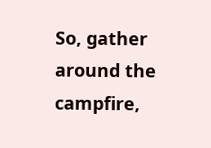So, gather around the campfire,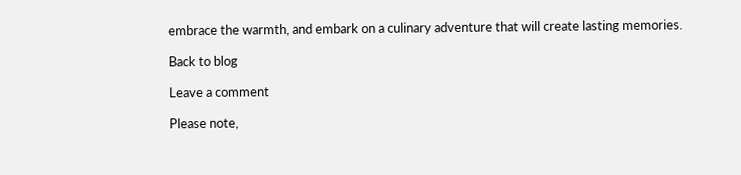embrace the warmth, and embark on a culinary adventure that will create lasting memories.

Back to blog

Leave a comment

Please note,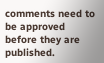comments need to be approved before they are published.